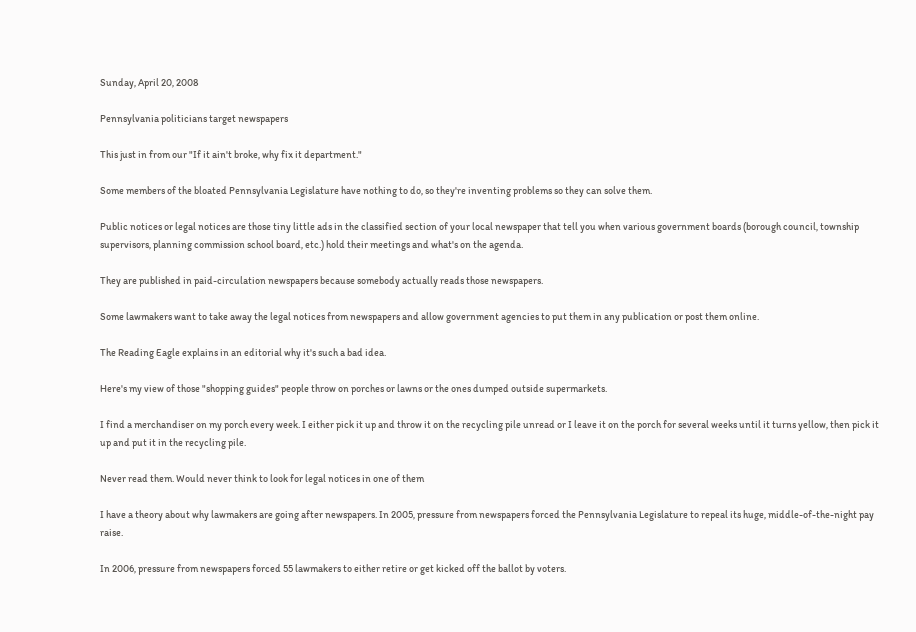Sunday, April 20, 2008

Pennsylvania politicians target newspapers

This just in from our "If it ain't broke, why fix it department."

Some members of the bloated Pennsylvania Legislature have nothing to do, so they're inventing problems so they can solve them.

Public notices or legal notices are those tiny little ads in the classified section of your local newspaper that tell you when various government boards (borough council, township supervisors, planning commission school board, etc.) hold their meetings and what's on the agenda.

They are published in paid-circulation newspapers because somebody actually reads those newspapers.

Some lawmakers want to take away the legal notices from newspapers and allow government agencies to put them in any publication or post them online.

The Reading Eagle explains in an editorial why it's such a bad idea.

Here's my view of those "shopping guides" people throw on porches or lawns or the ones dumped outside supermarkets.

I find a merchandiser on my porch every week. I either pick it up and throw it on the recycling pile unread or I leave it on the porch for several weeks until it turns yellow, then pick it up and put it in the recycling pile.

Never read them. Would never think to look for legal notices in one of them

I have a theory about why lawmakers are going after newspapers. In 2005, pressure from newspapers forced the Pennsylvania Legislature to repeal its huge, middle-of-the-night pay raise.

In 2006, pressure from newspapers forced 55 lawmakers to either retire or get kicked off the ballot by voters.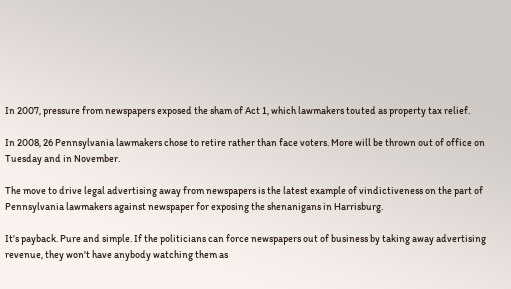In 2007, pressure from newspapers exposed the sham of Act 1, which lawmakers touted as property tax relief.

In 2008, 26 Pennsylvania lawmakers chose to retire rather than face voters. More will be thrown out of office on Tuesday and in November.

The move to drive legal advertising away from newspapers is the latest example of vindictiveness on the part of Pennsylvania lawmakers against newspaper for exposing the shenanigans in Harrisburg.

It's payback. Pure and simple. If the politicians can force newspapers out of business by taking away advertising revenue, they won't have anybody watching them as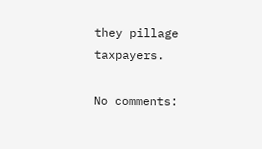they pillage taxpayers.

No comments: